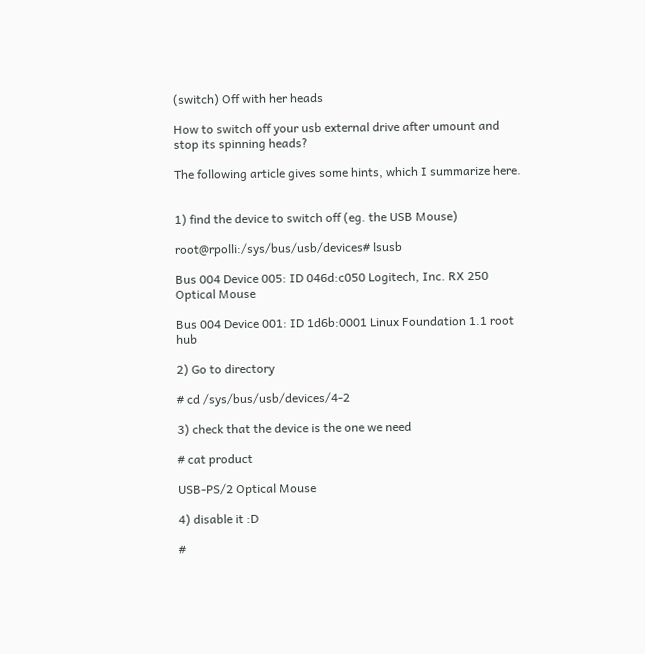(switch) Off with her heads

How to switch off your usb external drive after umount and stop its spinning heads?

The following article gives some hints, which I summarize here.


1) find the device to switch off (eg. the USB Mouse)

root@rpolli:/sys/bus/usb/devices# lsusb

Bus 004 Device 005: ID 046d:c050 Logitech, Inc. RX 250 Optical Mouse

Bus 004 Device 001: ID 1d6b:0001 Linux Foundation 1.1 root hub

2) Go to directory

# cd /sys/bus/usb/devices/4-2

3) check that the device is the one we need

# cat product

USB-PS/2 Optical Mouse

4) disable it :D

#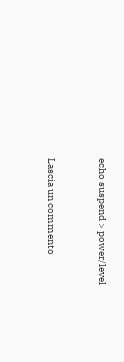echo suspend > power/level


Lascia un commento